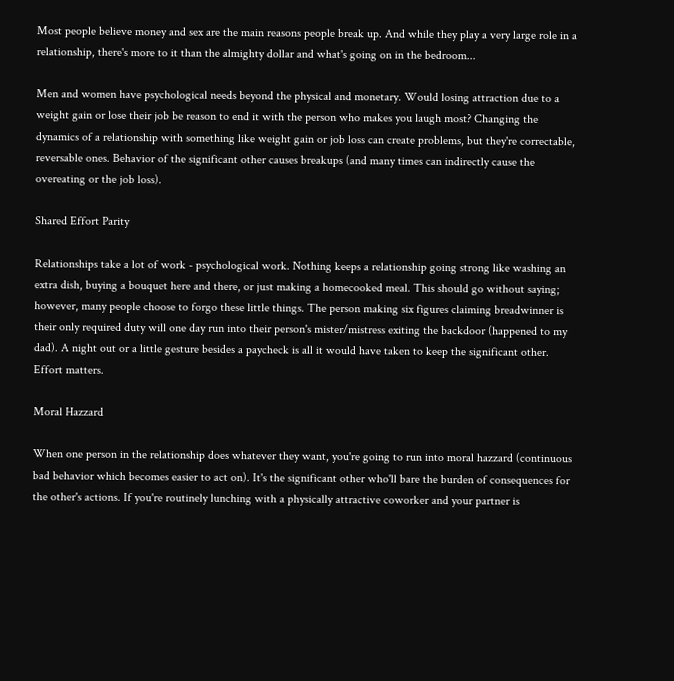Most people believe money and sex are the main reasons people break up. And while they play a very large role in a relationship, there's more to it than the almighty dollar and what's going on in the bedroom...

Men and women have psychological needs beyond the physical and monetary. Would losing attraction due to a weight gain or lose their job be reason to end it with the person who makes you laugh most? Changing the dynamics of a relationship with something like weight gain or job loss can create problems, but they're correctable, reversable ones. Behavior of the significant other causes breakups (and many times can indirectly cause the overeating or the job loss).

Shared Effort Parity

Relationships take a lot of work - psychological work. Nothing keeps a relationship going strong like washing an extra dish, buying a bouquet here and there, or just making a homecooked meal. This should go without saying; however, many people choose to forgo these little things. The person making six figures claiming breadwinner is their only required duty will one day run into their person's mister/mistress exiting the backdoor (happened to my dad). A night out or a little gesture besides a paycheck is all it would have taken to keep the significant other. Effort matters.

Moral Hazzard

When one person in the relationship does whatever they want, you're going to run into moral hazzard (continuous bad behavior which becomes easier to act on). It's the significant other who'll bare the burden of consequences for the other's actions. If you're routinely lunching with a physically attractive coworker and your partner is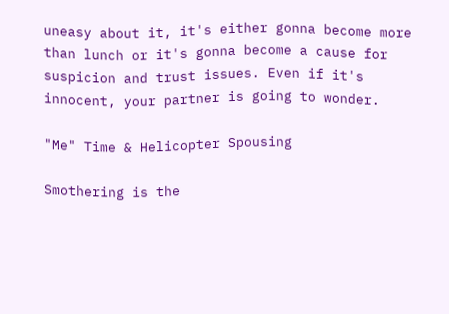uneasy about it, it's either gonna become more than lunch or it's gonna become a cause for suspicion and trust issues. Even if it's innocent, your partner is going to wonder.

"Me" Time & Helicopter Spousing

Smothering is the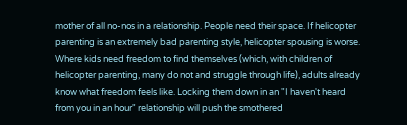mother of all no-nos in a relationship. People need their space. If helicopter parenting is an extremely bad parenting style, helicopter spousing is worse. Where kids need freedom to find themselves (which, with children of helicopter parenting, many do not and struggle through life), adults already know what freedom feels like. Locking them down in an "I haven't heard from you in an hour" relationship will push the smothered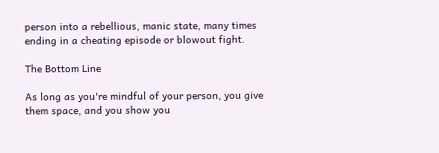person into a rebellious, manic state, many times ending in a cheating episode or blowout fight.

The Bottom Line

As long as you're mindful of your person, you give them space, and you show you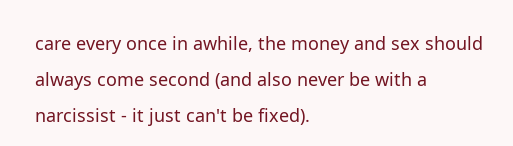care every once in awhile, the money and sex should always come second (and also never be with a narcissist - it just can't be fixed).